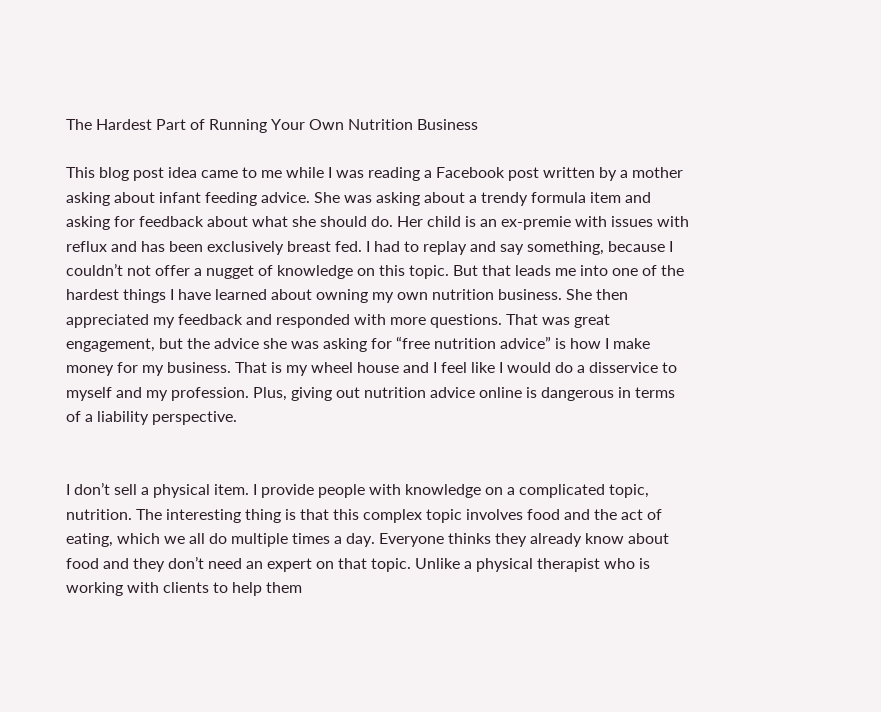The Hardest Part of Running Your Own Nutrition Business

This blog post idea came to me while I was reading a Facebook post written by a mother asking about infant feeding advice. She was asking about a trendy formula item and asking for feedback about what she should do. Her child is an ex-premie with issues with reflux and has been exclusively breast fed. I had to replay and say something, because I couldn’t not offer a nugget of knowledge on this topic. But that leads me into one of the hardest things I have learned about owning my own nutrition business. She then appreciated my feedback and responded with more questions. That was great engagement, but the advice she was asking for “free nutrition advice” is how I make money for my business. That is my wheel house and I feel like I would do a disservice to myself and my profession. Plus, giving out nutrition advice online is dangerous in terms of a liability perspective.


I don’t sell a physical item. I provide people with knowledge on a complicated topic, nutrition. The interesting thing is that this complex topic involves food and the act of eating, which we all do multiple times a day. Everyone thinks they already know about food and they don’t need an expert on that topic. Unlike a physical therapist who is working with clients to help them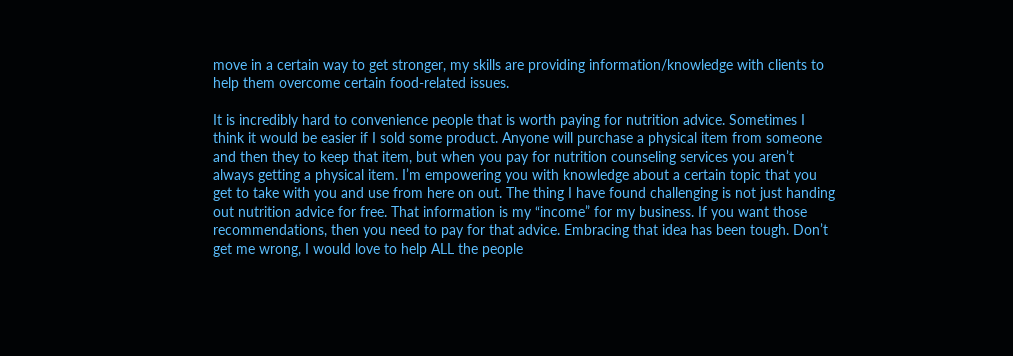move in a certain way to get stronger, my skills are providing information/knowledge with clients to help them overcome certain food-related issues.

It is incredibly hard to convenience people that is worth paying for nutrition advice. Sometimes I think it would be easier if I sold some product. Anyone will purchase a physical item from someone and then they to keep that item, but when you pay for nutrition counseling services you aren’t always getting a physical item. I’m empowering you with knowledge about a certain topic that you get to take with you and use from here on out. The thing I have found challenging is not just handing out nutrition advice for free. That information is my “income” for my business. If you want those recommendations, then you need to pay for that advice. Embracing that idea has been tough. Don’t get me wrong, I would love to help ALL the people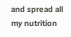and spread all my nutrition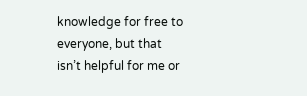knowledge for free to everyone, but that isn’t helpful for me or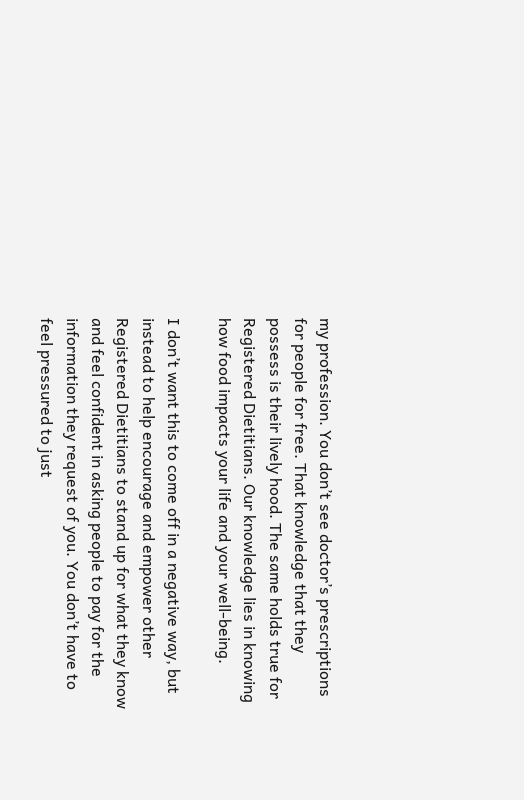my profession. You don’t see doctor’s prescriptions for people for free. That knowledge that they possess is their lively hood. The same holds true for Registered Dietitians. Our knowledge lies in knowing how food impacts your life and your well-being.

I don’t want this to come off in a negative way, but instead to help encourage and empower other Registered Dietitians to stand up for what they know and feel confident in asking people to pay for the information they request of you. You don’t have to feel pressured to just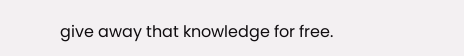give away that knowledge for free.